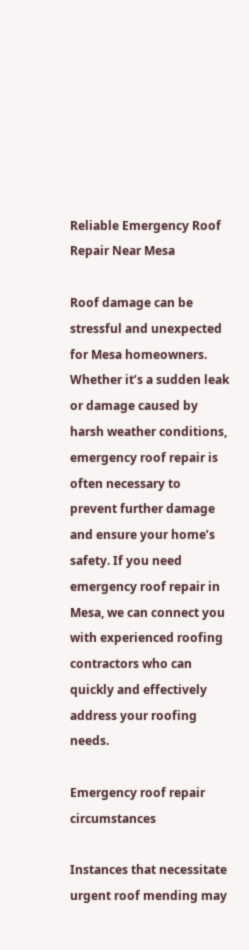Reliable Emergency Roof Repair Near Mesa

Roof damage can be stressful and unexpected for Mesa homeowners. Whether it’s a sudden leak or damage caused by harsh weather conditions, emergency roof repair is often necessary to prevent further damage and ensure your home’s safety. If you need emergency roof repair in Mesa, we can connect you with experienced roofing contractors who can quickly and effectively address your roofing needs.

Emergency roof repair circumstances

Instances that necessitate urgent roof mending may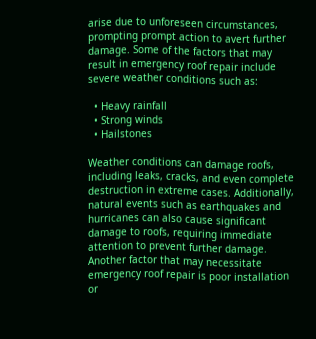arise due to unforeseen circumstances, prompting prompt action to avert further damage. Some of the factors that may result in emergency roof repair include severe weather conditions such as:

  • Heavy rainfall
  • Strong winds
  • Hailstones

Weather conditions can damage roofs, including leaks, cracks, and even complete destruction in extreme cases. Additionally, natural events such as earthquakes and hurricanes can also cause significant damage to roofs, requiring immediate attention to prevent further damage. Another factor that may necessitate emergency roof repair is poor installation or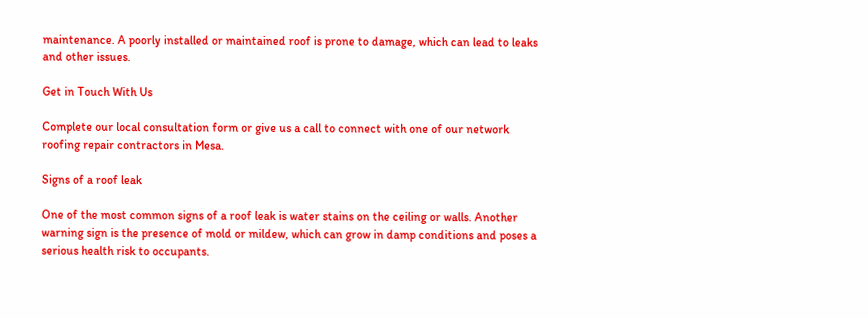maintenance. A poorly installed or maintained roof is prone to damage, which can lead to leaks and other issues.

Get in Touch With Us

Complete our local consultation form or give us a call to connect with one of our network roofing repair contractors in Mesa.

Signs of a roof leak

One of the most common signs of a roof leak is water stains on the ceiling or walls. Another warning sign is the presence of mold or mildew, which can grow in damp conditions and poses a serious health risk to occupants.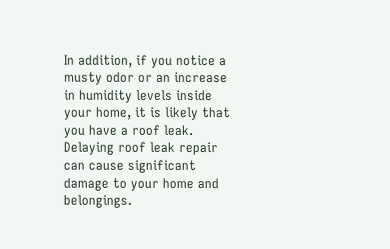In addition, if you notice a musty odor or an increase in humidity levels inside your home, it is likely that you have a roof leak. Delaying roof leak repair can cause significant damage to your home and belongings.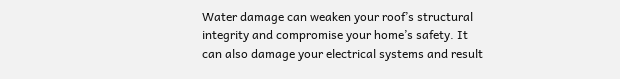Water damage can weaken your roof’s structural integrity and compromise your home’s safety. It can also damage your electrical systems and result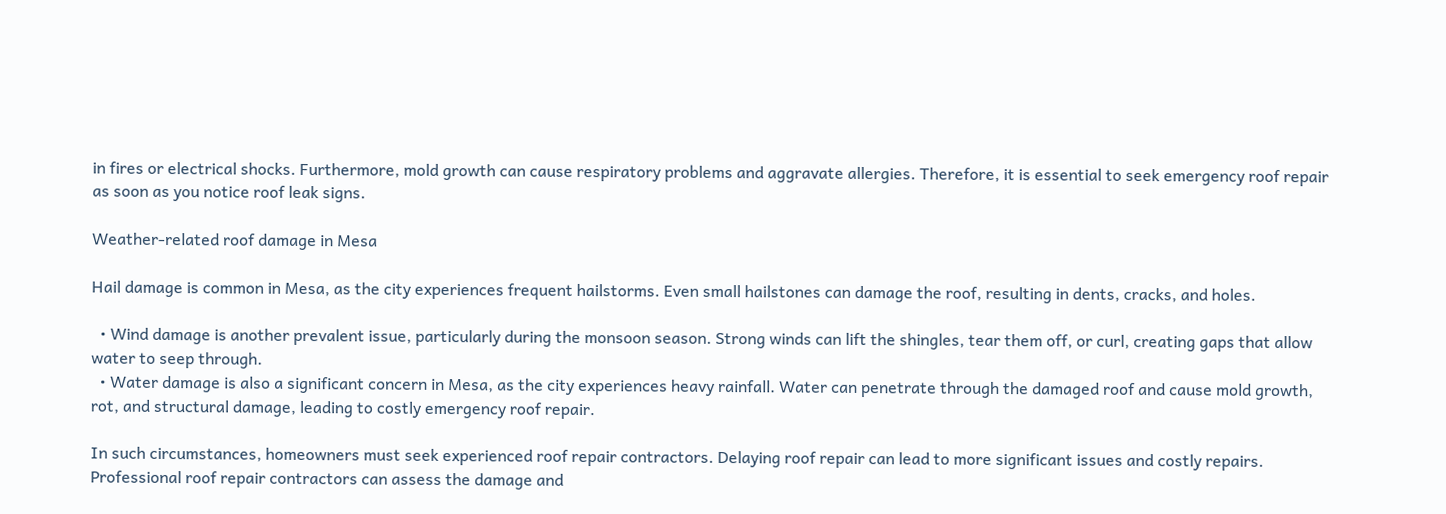in fires or electrical shocks. Furthermore, mold growth can cause respiratory problems and aggravate allergies. Therefore, it is essential to seek emergency roof repair as soon as you notice roof leak signs.

Weather-related roof damage in Mesa

Hail damage is common in Mesa, as the city experiences frequent hailstorms. Even small hailstones can damage the roof, resulting in dents, cracks, and holes.

  • Wind damage is another prevalent issue, particularly during the monsoon season. Strong winds can lift the shingles, tear them off, or curl, creating gaps that allow water to seep through.
  • Water damage is also a significant concern in Mesa, as the city experiences heavy rainfall. Water can penetrate through the damaged roof and cause mold growth, rot, and structural damage, leading to costly emergency roof repair.

In such circumstances, homeowners must seek experienced roof repair contractors. Delaying roof repair can lead to more significant issues and costly repairs. Professional roof repair contractors can assess the damage and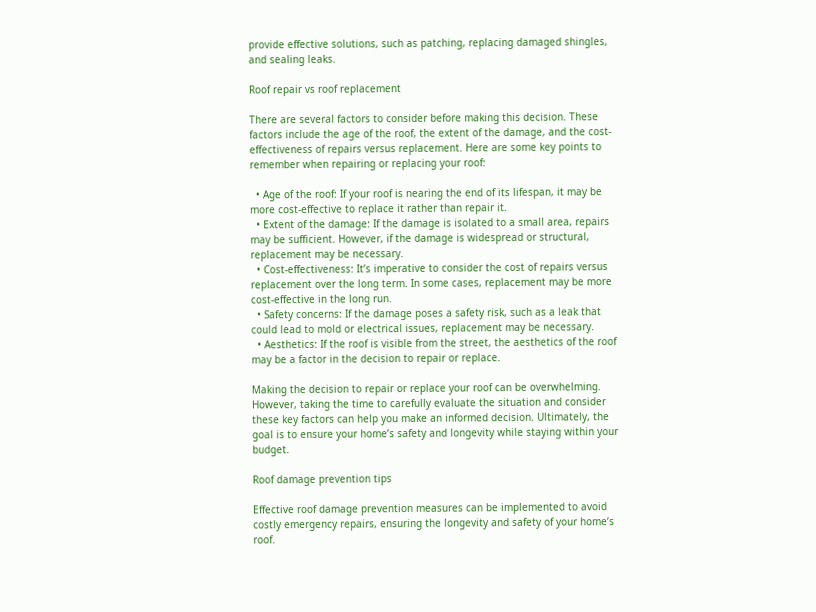provide effective solutions, such as patching, replacing damaged shingles, and sealing leaks.

Roof repair vs roof replacement

There are several factors to consider before making this decision. These factors include the age of the roof, the extent of the damage, and the cost-effectiveness of repairs versus replacement. Here are some key points to remember when repairing or replacing your roof:

  • Age of the roof: If your roof is nearing the end of its lifespan, it may be more cost-effective to replace it rather than repair it.
  • Extent of the damage: If the damage is isolated to a small area, repairs may be sufficient. However, if the damage is widespread or structural, replacement may be necessary.
  • Cost-effectiveness: It’s imperative to consider the cost of repairs versus replacement over the long term. In some cases, replacement may be more cost-effective in the long run.
  • Safety concerns: If the damage poses a safety risk, such as a leak that could lead to mold or electrical issues, replacement may be necessary.
  • Aesthetics: If the roof is visible from the street, the aesthetics of the roof may be a factor in the decision to repair or replace.

Making the decision to repair or replace your roof can be overwhelming. However, taking the time to carefully evaluate the situation and consider these key factors can help you make an informed decision. Ultimately, the goal is to ensure your home’s safety and longevity while staying within your budget.

Roof damage prevention tips

Effective roof damage prevention measures can be implemented to avoid costly emergency repairs, ensuring the longevity and safety of your home’s roof.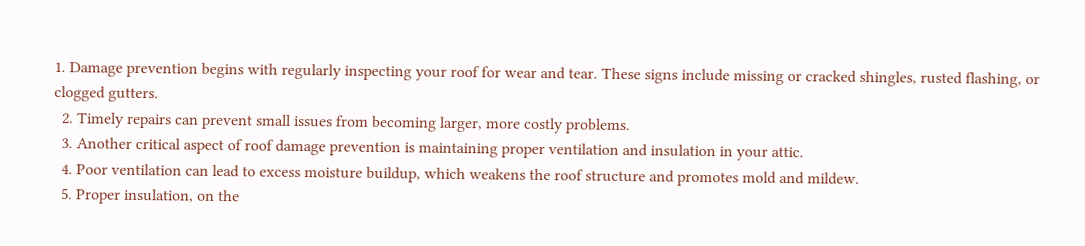1. Damage prevention begins with regularly inspecting your roof for wear and tear. These signs include missing or cracked shingles, rusted flashing, or clogged gutters.
  2. Timely repairs can prevent small issues from becoming larger, more costly problems.
  3. Another critical aspect of roof damage prevention is maintaining proper ventilation and insulation in your attic.
  4. Poor ventilation can lead to excess moisture buildup, which weakens the roof structure and promotes mold and mildew.
  5. Proper insulation, on the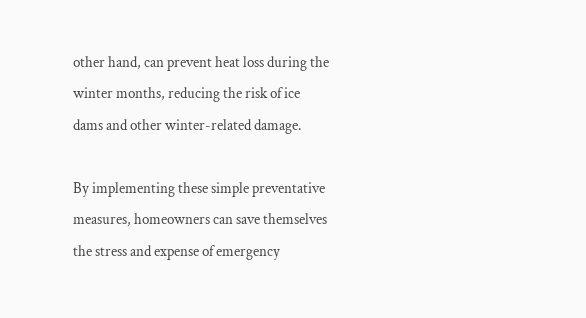other hand, can prevent heat loss during the winter months, reducing the risk of ice dams and other winter-related damage.

By implementing these simple preventative measures, homeowners can save themselves the stress and expense of emergency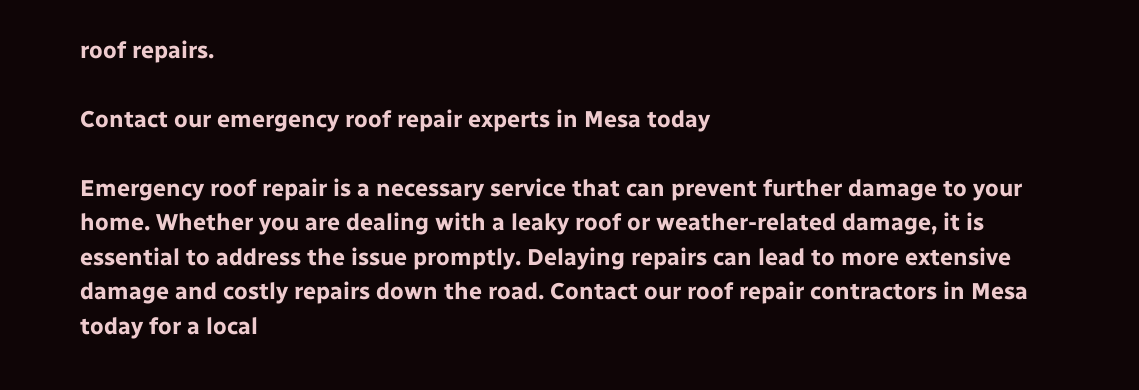roof repairs.

Contact our emergency roof repair experts in Mesa today

Emergency roof repair is a necessary service that can prevent further damage to your home. Whether you are dealing with a leaky roof or weather-related damage, it is essential to address the issue promptly. Delaying repairs can lead to more extensive damage and costly repairs down the road. Contact our roof repair contractors in Mesa today for a local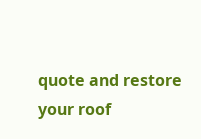quote and restore your roof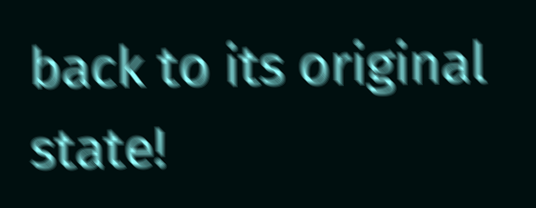back to its original state!